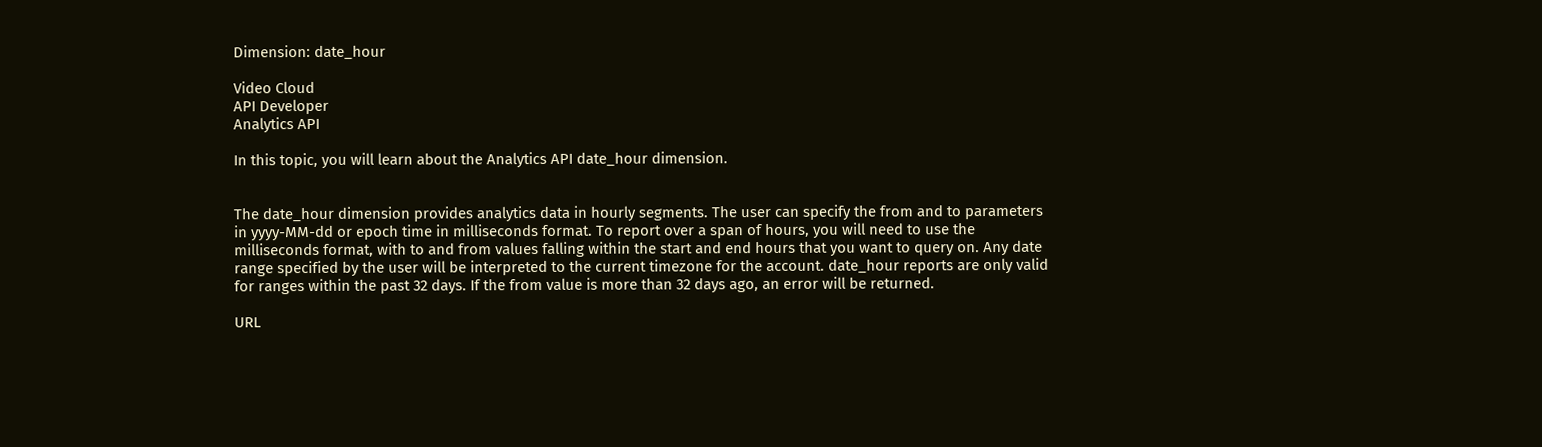Dimension: date_hour

Video Cloud
API Developer
Analytics API

In this topic, you will learn about the Analytics API date_hour dimension.


The date_hour dimension provides analytics data in hourly segments. The user can specify the from and to parameters in yyyy-MM-dd or epoch time in milliseconds format. To report over a span of hours, you will need to use the milliseconds format, with to and from values falling within the start and end hours that you want to query on. Any date range specified by the user will be interpreted to the current timezone for the account. date_hour reports are only valid for ranges within the past 32 days. If the from value is more than 32 days ago, an error will be returned.

URL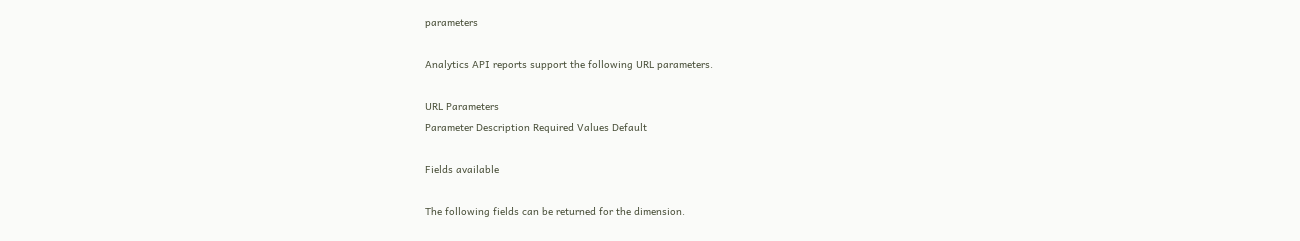parameters

Analytics API reports support the following URL parameters.

URL Parameters
Parameter Description Required Values Default

Fields available

The following fields can be returned for the dimension.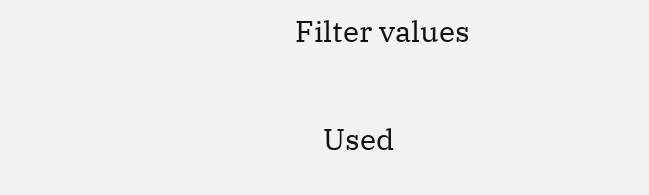Filter values

    Used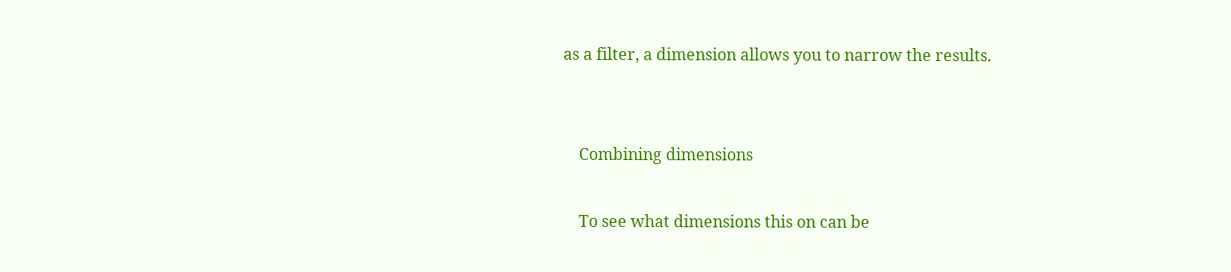as a filter, a dimension allows you to narrow the results.


    Combining dimensions

    To see what dimensions this on can be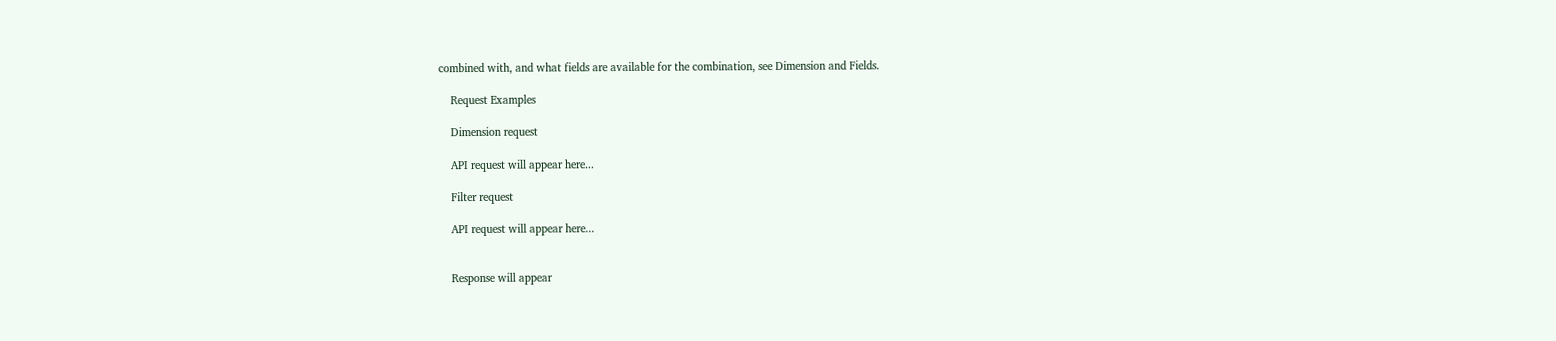combined with, and what fields are available for the combination, see Dimension and Fields.

    Request Examples

    Dimension request

    API request will appear here...

    Filter request

    API request will appear here...


    Response will appear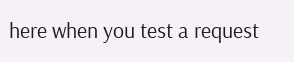here when you test a request